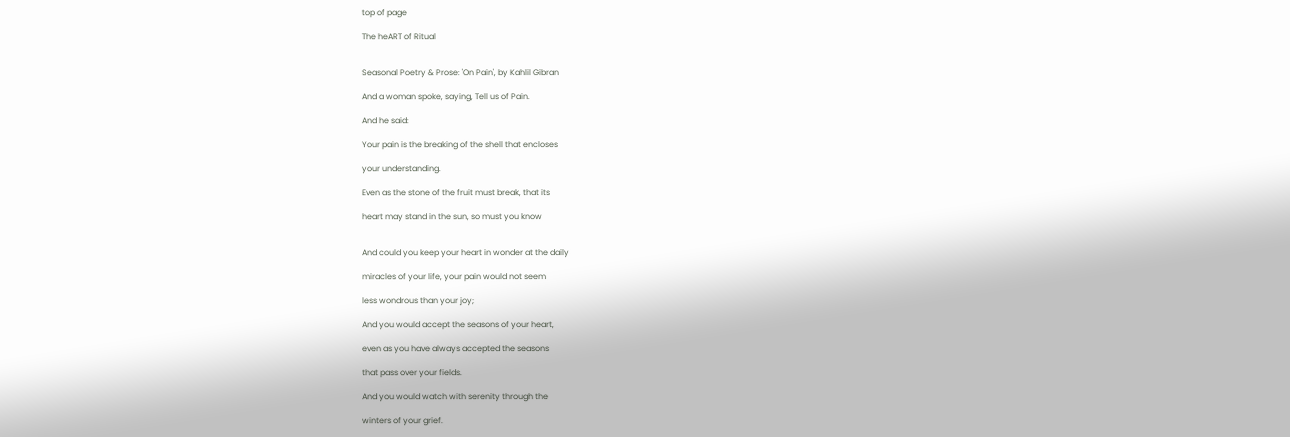top of page

The heART of Ritual


Seasonal Poetry & Prose: 'On Pain', by Kahlil Gibran

And a woman spoke, saying, Tell us of Pain.

And he said:

Your pain is the breaking of the shell that encloses

your understanding.

Even as the stone of the fruit must break, that its

heart may stand in the sun, so must you know


And could you keep your heart in wonder at the daily

miracles of your life, your pain would not seem

less wondrous than your joy;

And you would accept the seasons of your heart,

even as you have always accepted the seasons

that pass over your fields.

And you would watch with serenity through the

winters of your grief.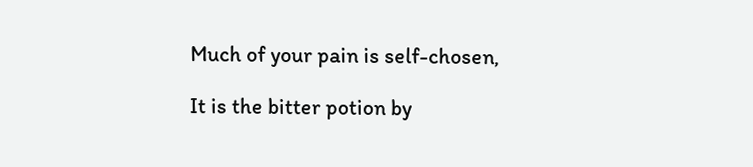Much of your pain is self-chosen,

It is the bitter potion by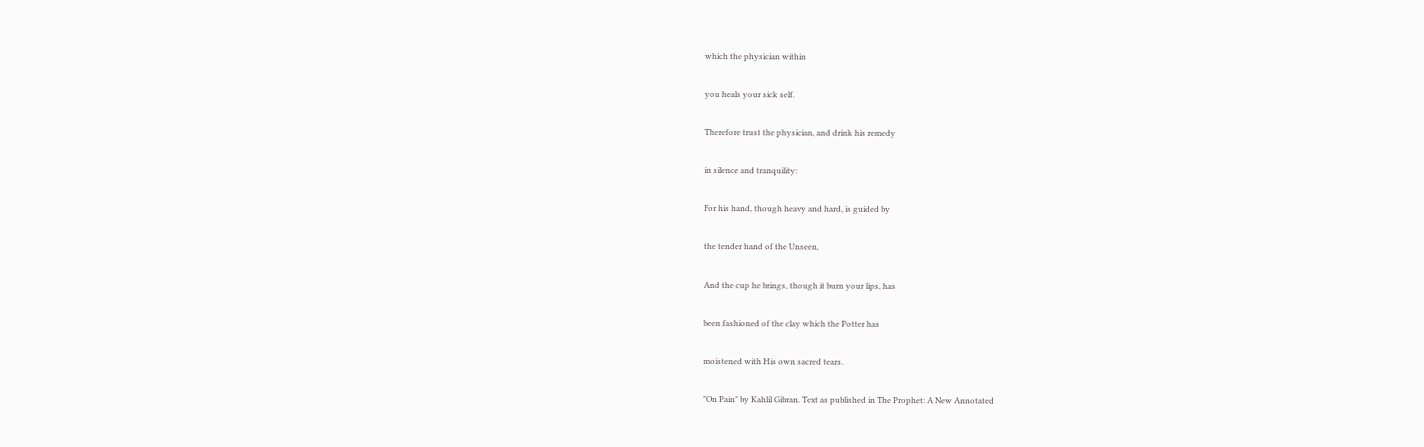which the physician within

you heals your sick self.

Therefore trust the physician, and drink his remedy

in silence and tranquility:

For his hand, though heavy and hard, is guided by

the tender hand of the Unseen,

And the cup he brings, though it burn your lips, has

been fashioned of the clay which the Potter has

moistened with His own sacred tears.

"On Pain" by Kahlil Gibran. Text as published in The Prophet: A New Annotated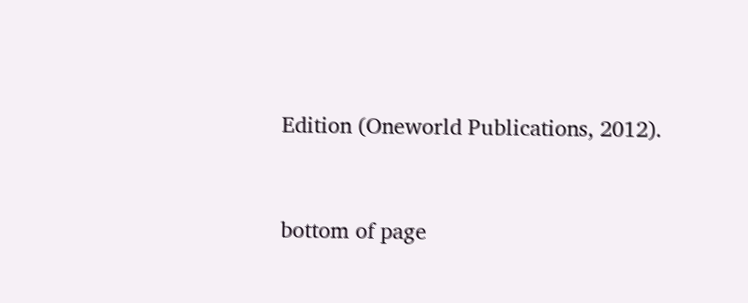Edition (Oneworld Publications, 2012).


bottom of page